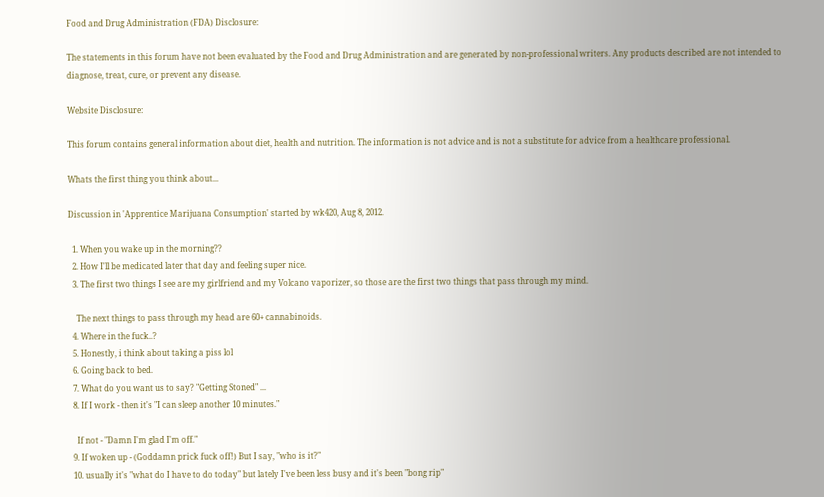Food and Drug Administration (FDA) Disclosure:

The statements in this forum have not been evaluated by the Food and Drug Administration and are generated by non-professional writers. Any products described are not intended to diagnose, treat, cure, or prevent any disease.

Website Disclosure:

This forum contains general information about diet, health and nutrition. The information is not advice and is not a substitute for advice from a healthcare professional.

Whats the first thing you think about...

Discussion in 'Apprentice Marijuana Consumption' started by wk420, Aug 8, 2012.

  1. When you wake up in the morning??
  2. How I'll be medicated later that day and feeling super nice.
  3. The first two things I see are my girlfriend and my Volcano vaporizer, so those are the first two things that pass through my mind.

    The next things to pass through my head are 60+ cannabinoids.
  4. Where in the fuck..?
  5. Honestly, i think about taking a piss lol
  6. Going back to bed.
  7. What do you want us to say? "Getting Stoned" ...
  8. If I work - then it's "I can sleep another 10 minutes."

    If not - "Damn I'm glad I'm off."
  9. If woken up - (Goddamn prick fuck off!) But I say, "who is it?"
  10. usually it's "what do I have to do today" but lately I've been less busy and it's been "bong rip"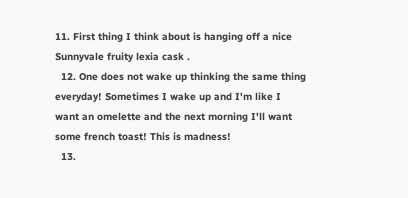11. First thing I think about is hanging off a nice Sunnyvale fruity lexia cask .
  12. One does not wake up thinking the same thing everyday! Sometimes I wake up and I'm like I want an omelette and the next morning I'll want some french toast! This is madness!
  13.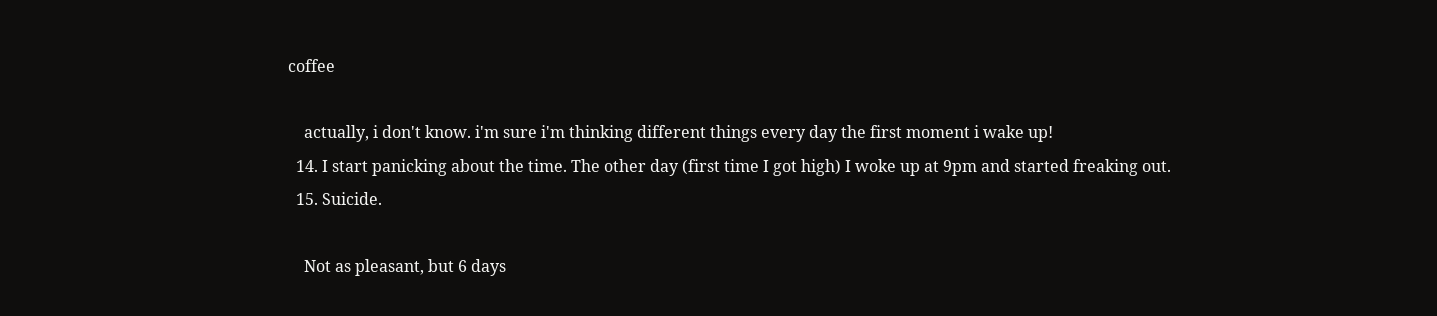coffee

    actually, i don't know. i'm sure i'm thinking different things every day the first moment i wake up!
  14. I start panicking about the time. The other day (first time I got high) I woke up at 9pm and started freaking out.
  15. Suicide.

    Not as pleasant, but 6 days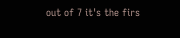out of 7 it's the firs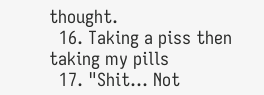thought.
  16. Taking a piss then taking my pills
  17. "Shit... Not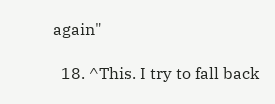again"

  18. ^This. I try to fall back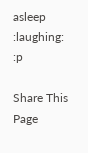asleep :laughing: :p

Share This Page